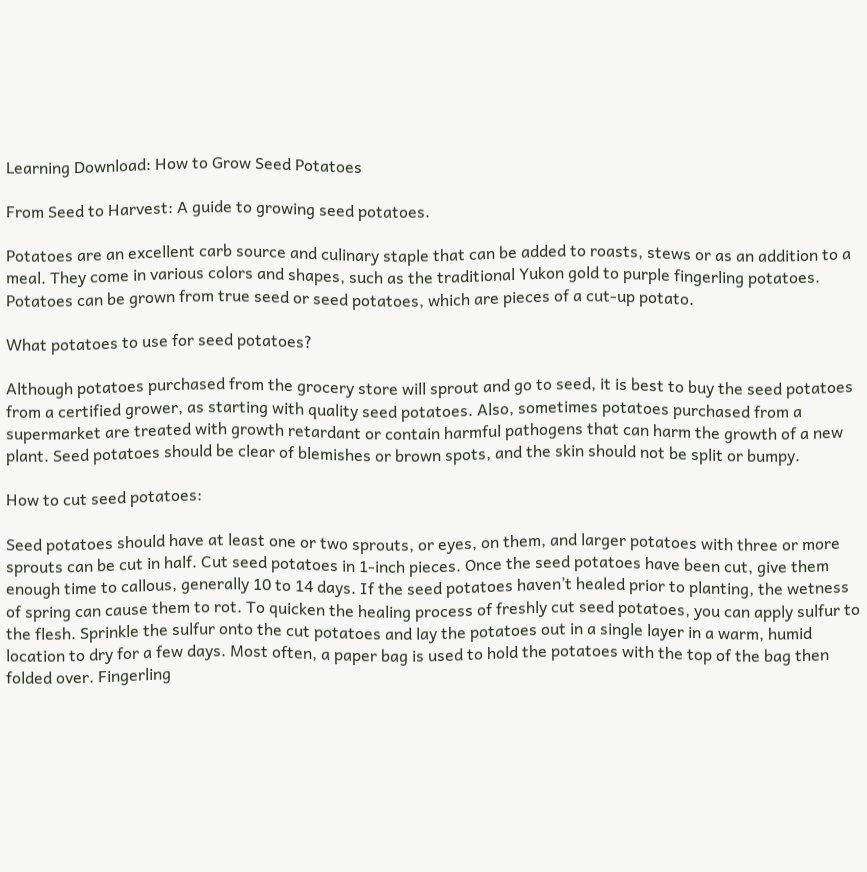Learning Download: How to Grow Seed Potatoes

From Seed to Harvest: A guide to growing seed potatoes.

Potatoes are an excellent carb source and culinary staple that can be added to roasts, stews or as an addition to a meal. They come in various colors and shapes, such as the traditional Yukon gold to purple fingerling potatoes. Potatoes can be grown from true seed or seed potatoes, which are pieces of a cut-up potato.

What potatoes to use for seed potatoes?

Although potatoes purchased from the grocery store will sprout and go to seed, it is best to buy the seed potatoes from a certified grower, as starting with quality seed potatoes. Also, sometimes potatoes purchased from a supermarket are treated with growth retardant or contain harmful pathogens that can harm the growth of a new plant. Seed potatoes should be clear of blemishes or brown spots, and the skin should not be split or bumpy.

How to cut seed potatoes:

Seed potatoes should have at least one or two sprouts, or eyes, on them, and larger potatoes with three or more sprouts can be cut in half. Cut seed potatoes in 1-inch pieces. Once the seed potatoes have been cut, give them enough time to callous, generally 10 to 14 days. If the seed potatoes haven’t healed prior to planting, the wetness of spring can cause them to rot. To quicken the healing process of freshly cut seed potatoes, you can apply sulfur to the flesh. Sprinkle the sulfur onto the cut potatoes and lay the potatoes out in a single layer in a warm, humid location to dry for a few days. Most often, a paper bag is used to hold the potatoes with the top of the bag then folded over. Fingerling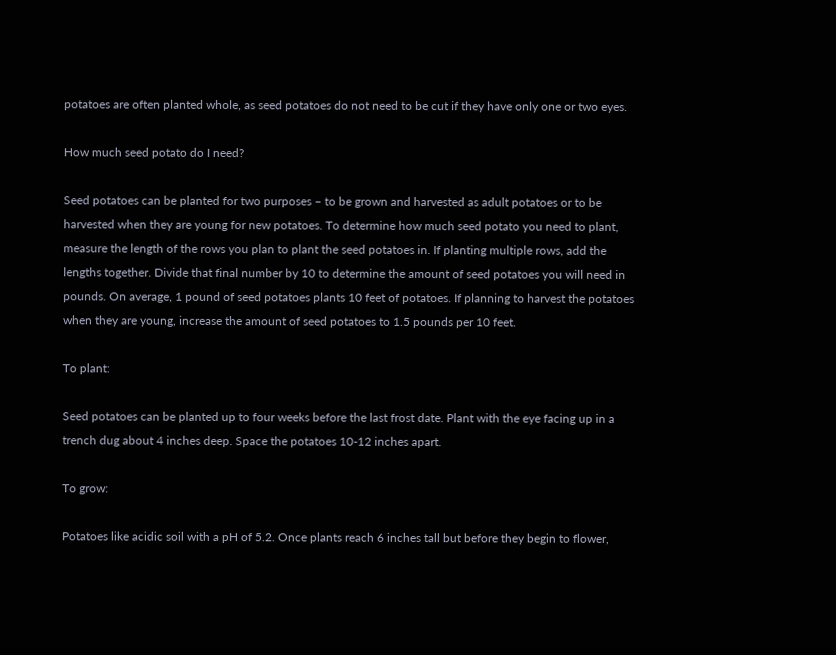potatoes are often planted whole, as seed potatoes do not need to be cut if they have only one or two eyes.

How much seed potato do I need?

Seed potatoes can be planted for two purposes – to be grown and harvested as adult potatoes or to be harvested when they are young for new potatoes. To determine how much seed potato you need to plant, measure the length of the rows you plan to plant the seed potatoes in. If planting multiple rows, add the lengths together. Divide that final number by 10 to determine the amount of seed potatoes you will need in pounds. On average, 1 pound of seed potatoes plants 10 feet of potatoes. If planning to harvest the potatoes when they are young, increase the amount of seed potatoes to 1.5 pounds per 10 feet.

To plant:

Seed potatoes can be planted up to four weeks before the last frost date. Plant with the eye facing up in a trench dug about 4 inches deep. Space the potatoes 10-12 inches apart.

To grow:

Potatoes like acidic soil with a pH of 5.2. Once plants reach 6 inches tall but before they begin to flower,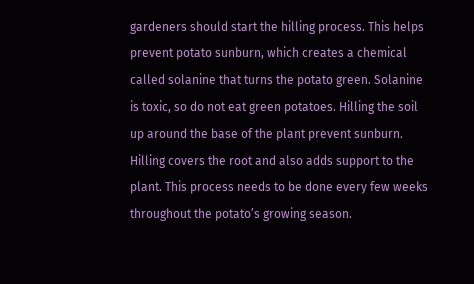gardeners should start the hilling process. This helps prevent potato sunburn, which creates a chemical called solanine that turns the potato green. Solanine is toxic, so do not eat green potatoes. Hilling the soil up around the base of the plant prevent sunburn. Hilling covers the root and also adds support to the plant. This process needs to be done every few weeks throughout the potato’s growing season.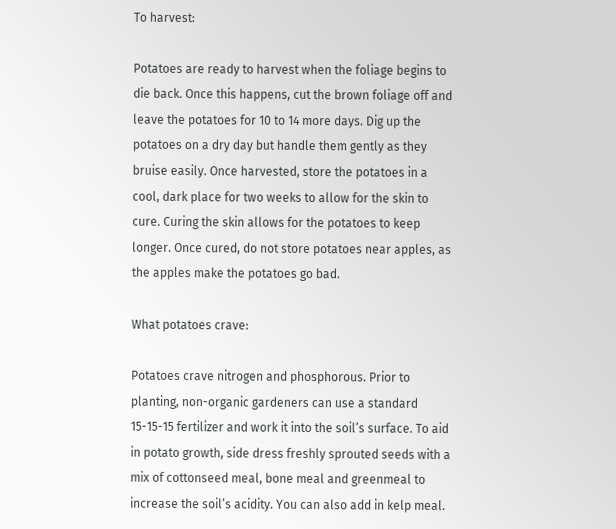To harvest:

Potatoes are ready to harvest when the foliage begins to die back. Once this happens, cut the brown foliage off and leave the potatoes for 10 to 14 more days. Dig up the potatoes on a dry day but handle them gently as they bruise easily. Once harvested, store the potatoes in a cool, dark place for two weeks to allow for the skin to cure. Curing the skin allows for the potatoes to keep longer. Once cured, do not store potatoes near apples, as the apples make the potatoes go bad.

What potatoes crave:

Potatoes crave nitrogen and phosphorous. Prior to planting, non-organic gardeners can use a standard 15-15-15 fertilizer and work it into the soil’s surface. To aid in potato growth, side dress freshly sprouted seeds with a mix of cottonseed meal, bone meal and greenmeal to increase the soil’s acidity. You can also add in kelp meal.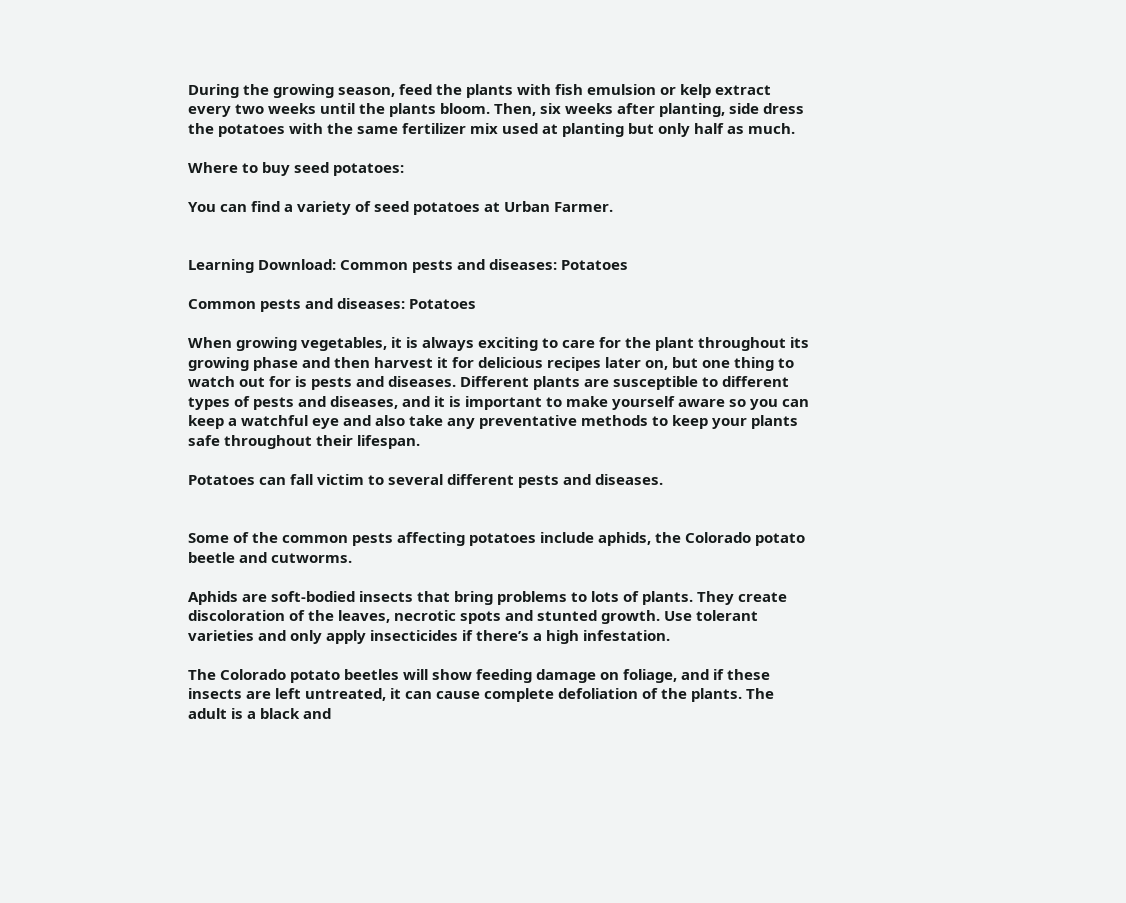During the growing season, feed the plants with fish emulsion or kelp extract every two weeks until the plants bloom. Then, six weeks after planting, side dress the potatoes with the same fertilizer mix used at planting but only half as much.

Where to buy seed potatoes:

You can find a variety of seed potatoes at Urban Farmer.


Learning Download: Common pests and diseases: Potatoes

Common pests and diseases: Potatoes

When growing vegetables, it is always exciting to care for the plant throughout its growing phase and then harvest it for delicious recipes later on, but one thing to watch out for is pests and diseases. Different plants are susceptible to different types of pests and diseases, and it is important to make yourself aware so you can keep a watchful eye and also take any preventative methods to keep your plants safe throughout their lifespan.

Potatoes can fall victim to several different pests and diseases.


Some of the common pests affecting potatoes include aphids, the Colorado potato beetle and cutworms.

Aphids are soft-bodied insects that bring problems to lots of plants. They create discoloration of the leaves, necrotic spots and stunted growth. Use tolerant varieties and only apply insecticides if there’s a high infestation.

The Colorado potato beetles will show feeding damage on foliage, and if these insects are left untreated, it can cause complete defoliation of the plants. The adult is a black and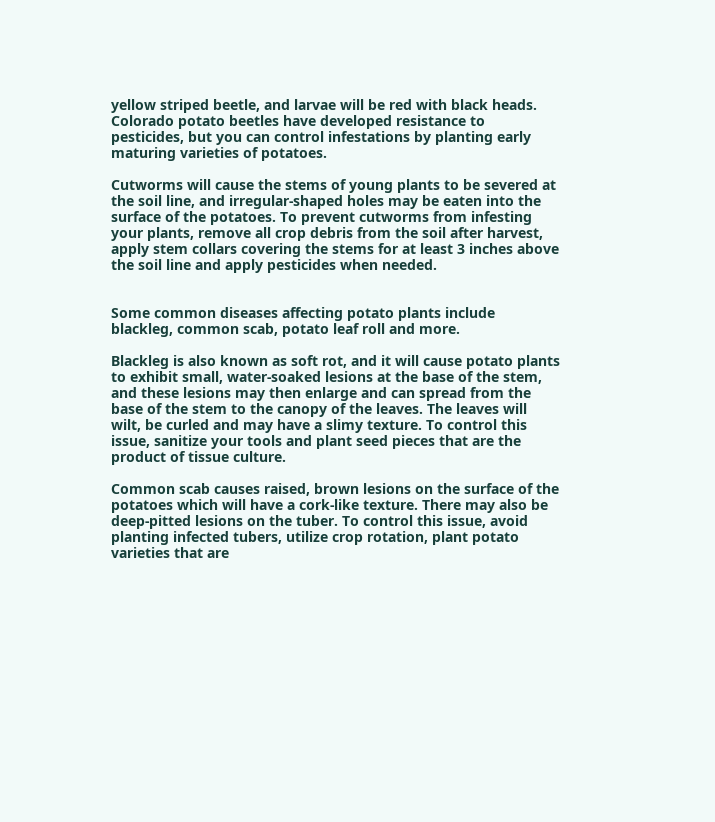yellow striped beetle, and larvae will be red with black heads. Colorado potato beetles have developed resistance to pesticides, but you can control infestations by planting early maturing varieties of potatoes.

Cutworms will cause the stems of young plants to be severed at the soil line, and irregular-shaped holes may be eaten into the surface of the potatoes. To prevent cutworms from infesting your plants, remove all crop debris from the soil after harvest, apply stem collars covering the stems for at least 3 inches above the soil line and apply pesticides when needed.


Some common diseases affecting potato plants include blackleg, common scab, potato leaf roll and more.

Blackleg is also known as soft rot, and it will cause potato plants to exhibit small, water-soaked lesions at the base of the stem, and these lesions may then enlarge and can spread from the base of the stem to the canopy of the leaves. The leaves will wilt, be curled and may have a slimy texture. To control this issue, sanitize your tools and plant seed pieces that are the product of tissue culture.

Common scab causes raised, brown lesions on the surface of the potatoes which will have a cork-like texture. There may also be deep-pitted lesions on the tuber. To control this issue, avoid planting infected tubers, utilize crop rotation, plant potato varieties that are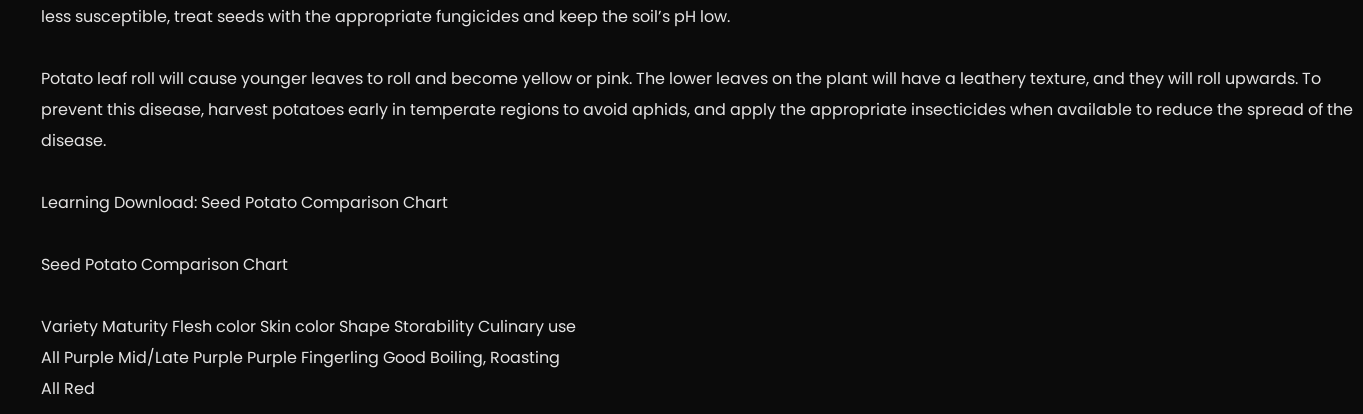less susceptible, treat seeds with the appropriate fungicides and keep the soil’s pH low.

Potato leaf roll will cause younger leaves to roll and become yellow or pink. The lower leaves on the plant will have a leathery texture, and they will roll upwards. To prevent this disease, harvest potatoes early in temperate regions to avoid aphids, and apply the appropriate insecticides when available to reduce the spread of the disease.

Learning Download: Seed Potato Comparison Chart

Seed Potato Comparison Chart

Variety Maturity Flesh color Skin color Shape Storability Culinary use
All Purple Mid/Late Purple Purple Fingerling Good Boiling, Roasting
All Red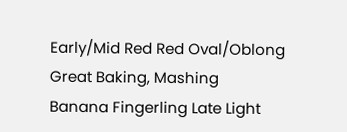Early/Mid Red Red Oval/Oblong Great Baking, Mashing
Banana Fingerling Late Light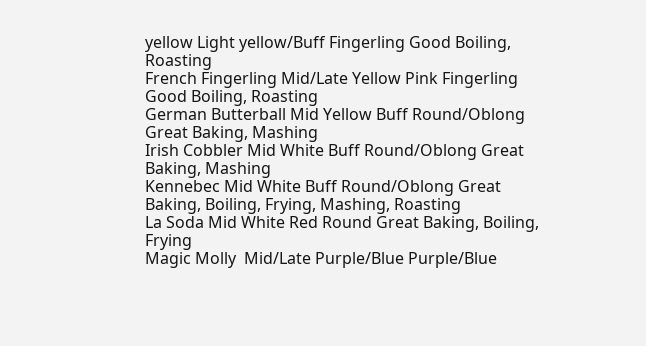yellow Light yellow/Buff Fingerling Good Boiling, Roasting
French Fingerling Mid/Late Yellow Pink Fingerling Good Boiling, Roasting
German Butterball Mid Yellow Buff Round/Oblong Great Baking, Mashing
Irish Cobbler Mid White Buff Round/Oblong Great Baking, Mashing
Kennebec Mid White Buff Round/Oblong Great Baking, Boiling, Frying, Mashing, Roasting
La Soda Mid White Red Round Great Baking, Boiling, Frying
Magic Molly  Mid/Late Purple/Blue Purple/Blue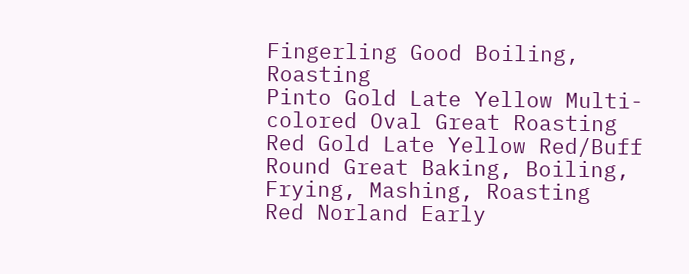Fingerling Good Boiling, Roasting
Pinto Gold Late Yellow Multi-colored Oval Great Roasting
Red Gold Late Yellow Red/Buff Round Great Baking, Boiling, Frying, Mashing, Roasting
Red Norland Early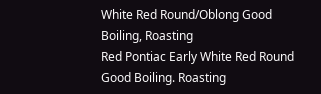White Red Round/Oblong Good Boiling, Roasting
Red Pontiac Early White Red Round Good Boiling. Roasting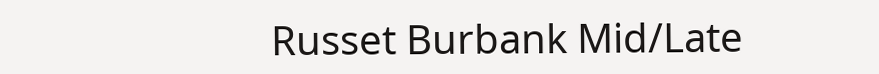Russet Burbank Mid/Late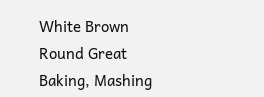White Brown Round Great Baking, Mashing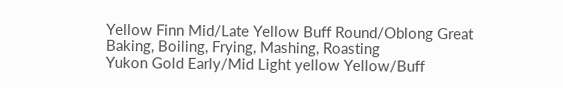Yellow Finn Mid/Late Yellow Buff Round/Oblong Great Baking, Boiling, Frying, Mashing, Roasting
Yukon Gold Early/Mid Light yellow Yellow/Buff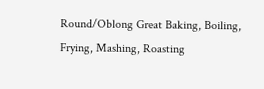Round/Oblong Great Baking, Boiling, Frying, Mashing, Roasting